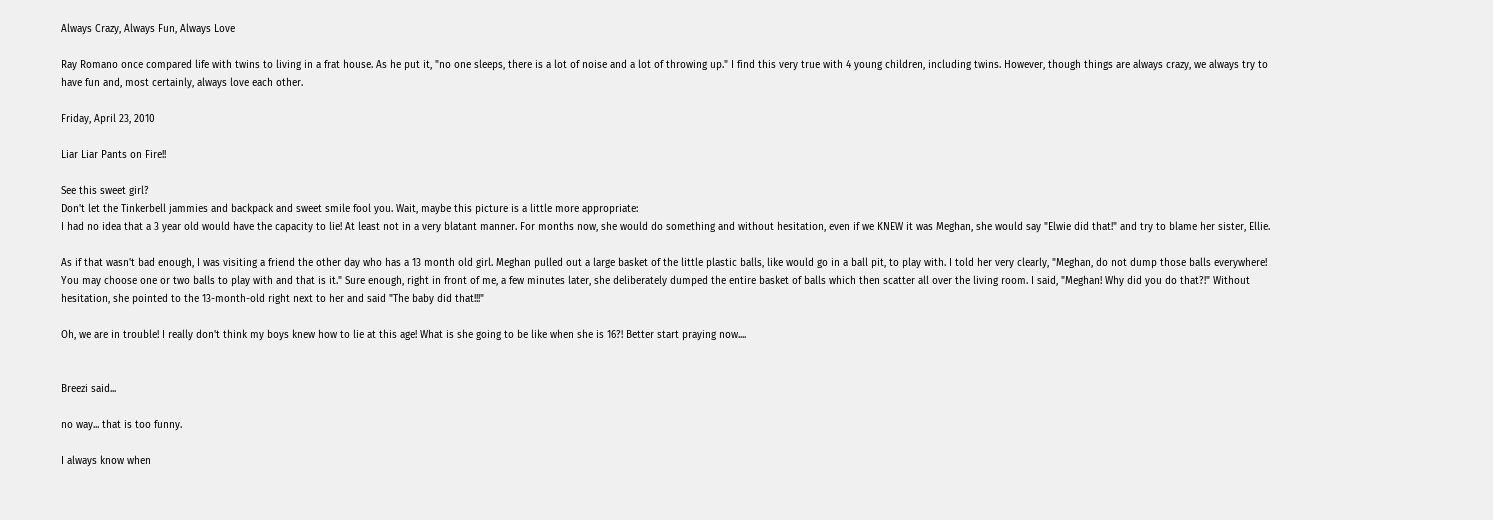Always Crazy, Always Fun, Always Love

Ray Romano once compared life with twins to living in a frat house. As he put it, "no one sleeps, there is a lot of noise and a lot of throwing up." I find this very true with 4 young children, including twins. However, though things are always crazy, we always try to have fun and, most certainly, always love each other.

Friday, April 23, 2010

Liar Liar Pants on Fire!!

See this sweet girl?
Don't let the Tinkerbell jammies and backpack and sweet smile fool you. Wait, maybe this picture is a little more appropriate:
I had no idea that a 3 year old would have the capacity to lie! At least not in a very blatant manner. For months now, she would do something and without hesitation, even if we KNEW it was Meghan, she would say "Elwie did that!" and try to blame her sister, Ellie.

As if that wasn't bad enough, I was visiting a friend the other day who has a 13 month old girl. Meghan pulled out a large basket of the little plastic balls, like would go in a ball pit, to play with. I told her very clearly, "Meghan, do not dump those balls everywhere! You may choose one or two balls to play with and that is it." Sure enough, right in front of me, a few minutes later, she deliberately dumped the entire basket of balls which then scatter all over the living room. I said, "Meghan! Why did you do that?!" Without hesitation, she pointed to the 13-month-old right next to her and said "The baby did that!!!"

Oh, we are in trouble! I really don't think my boys knew how to lie at this age! What is she going to be like when she is 16?! Better start praying now....


Breezi said...

no way... that is too funny.

I always know when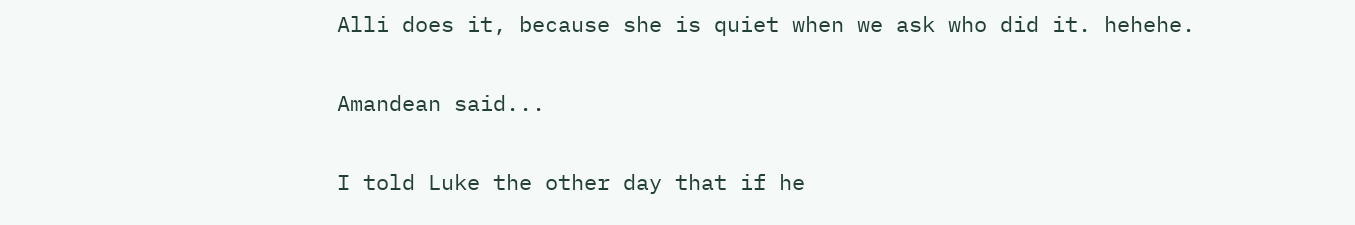Alli does it, because she is quiet when we ask who did it. hehehe.

Amandean said...

I told Luke the other day that if he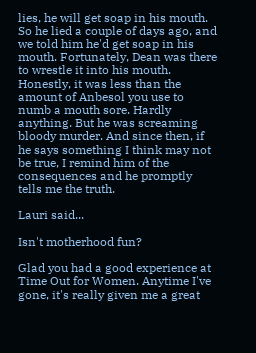lies, he will get soap in his mouth. So he lied a couple of days ago, and we told him he'd get soap in his mouth. Fortunately, Dean was there to wrestle it into his mouth. Honestly, it was less than the amount of Anbesol you use to numb a mouth sore. Hardly anything. But he was screaming bloody murder. And since then, if he says something I think may not be true, I remind him of the consequences and he promptly tells me the truth.

Lauri said...

Isn't motherhood fun?

Glad you had a good experience at Time Out for Women. Anytime I've gone, it's really given me a great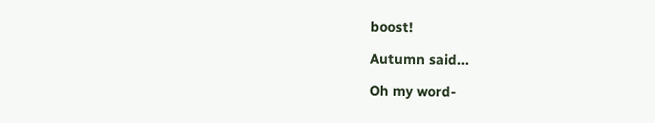boost!

Autumn said...

Oh my word-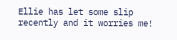Ellie has let some slip recently and it worries me!